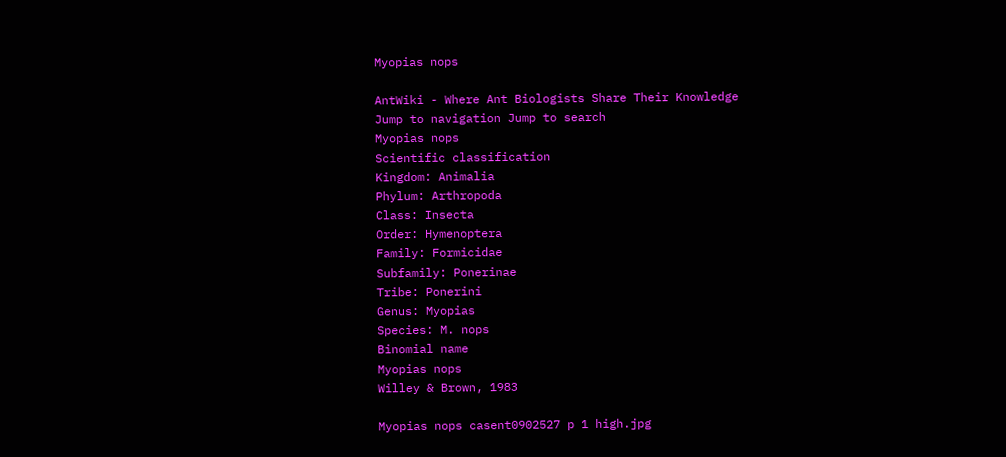Myopias nops

AntWiki - Where Ant Biologists Share Their Knowledge
Jump to navigation Jump to search
Myopias nops
Scientific classification
Kingdom: Animalia
Phylum: Arthropoda
Class: Insecta
Order: Hymenoptera
Family: Formicidae
Subfamily: Ponerinae
Tribe: Ponerini
Genus: Myopias
Species: M. nops
Binomial name
Myopias nops
Willey & Brown, 1983

Myopias nops casent0902527 p 1 high.jpg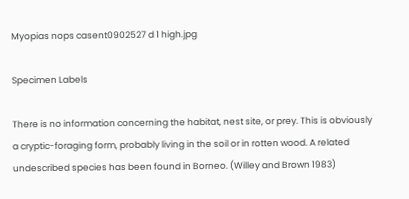Myopias nops casent0902527 d 1 high.jpg

Specimen Labels

There is no information concerning the habitat, nest site, or prey. This is obviously a cryptic-foraging form, probably living in the soil or in rotten wood. A related undescribed species has been found in Borneo. (Willey and Brown 1983)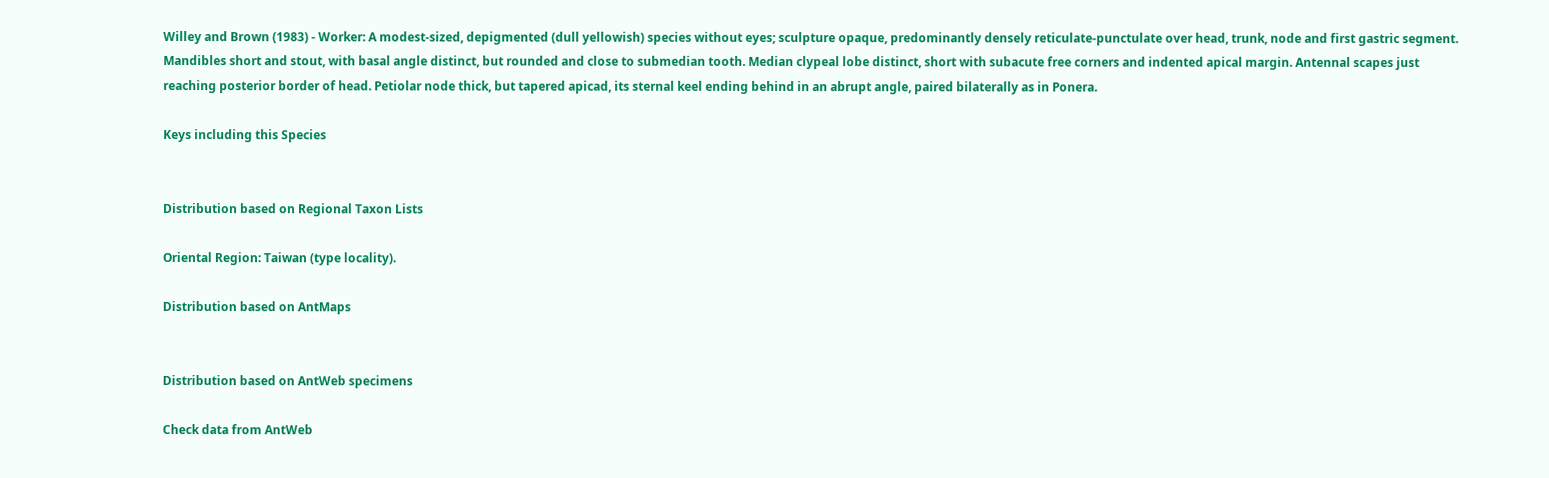Willey and Brown (1983) - Worker: A modest-sized, depigmented (dull yellowish) species without eyes; sculpture opaque, predominantly densely reticulate-punctulate over head, trunk, node and first gastric segment. Mandibles short and stout, with basal angle distinct, but rounded and close to submedian tooth. Median clypeal lobe distinct, short with subacute free corners and indented apical margin. Antennal scapes just reaching posterior border of head. Petiolar node thick, but tapered apicad, its sternal keel ending behind in an abrupt angle, paired bilaterally as in Ponera.

Keys including this Species


Distribution based on Regional Taxon Lists

Oriental Region: Taiwan (type locality).

Distribution based on AntMaps


Distribution based on AntWeb specimens

Check data from AntWeb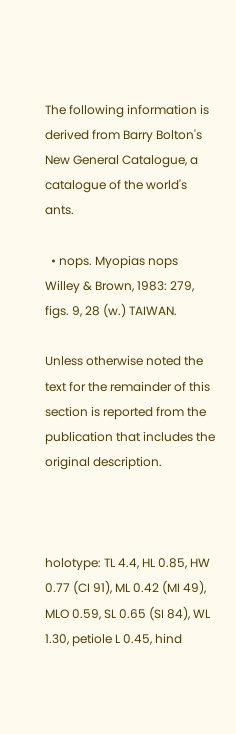The following information is derived from Barry Bolton's New General Catalogue, a catalogue of the world's ants.

  • nops. Myopias nops Willey & Brown, 1983: 279, figs. 9, 28 (w.) TAIWAN.

Unless otherwise noted the text for the remainder of this section is reported from the publication that includes the original description.



holotype: TL 4.4, HL 0.85, HW 0.77 (CI 91), ML 0.42 (MI 49), MLO 0.59, SL 0.65 (SI 84), WL 1.30, petiole L 0.45, hind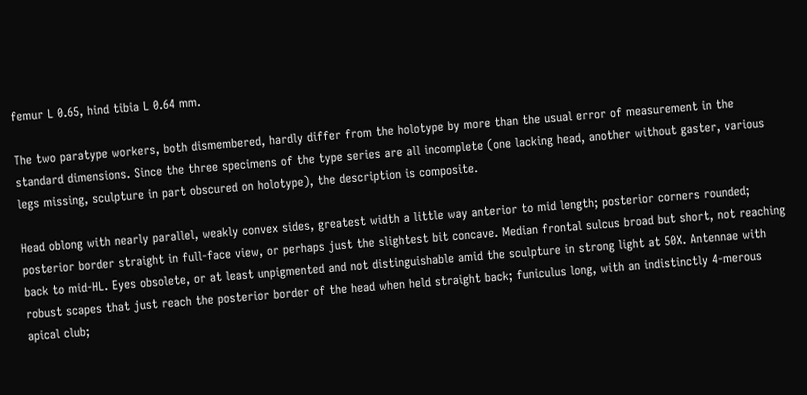femur L 0.65, hind tibia L 0.64 mm.

The two paratype workers, both dismembered, hardly differ from the holotype by more than the usual error of measurement in the standard dimensions. Since the three specimens of the type series are all incomplete (one lacking head, another without gaster, various legs missing, sculpture in part obscured on holotype), the description is composite.

Head oblong with nearly parallel, weakly convex sides, greatest width a little way anterior to mid length; posterior corners rounded; posterior border straight in full-face view, or perhaps just the slightest bit concave. Median frontal sulcus broad but short, not reaching back to mid-HL. Eyes obsolete, or at least unpigmented and not distinguishable amid the sculpture in strong light at 50X. Antennae with robust scapes that just reach the posterior border of the head when held straight back; funiculus long, with an indistinctly 4-merous apical club;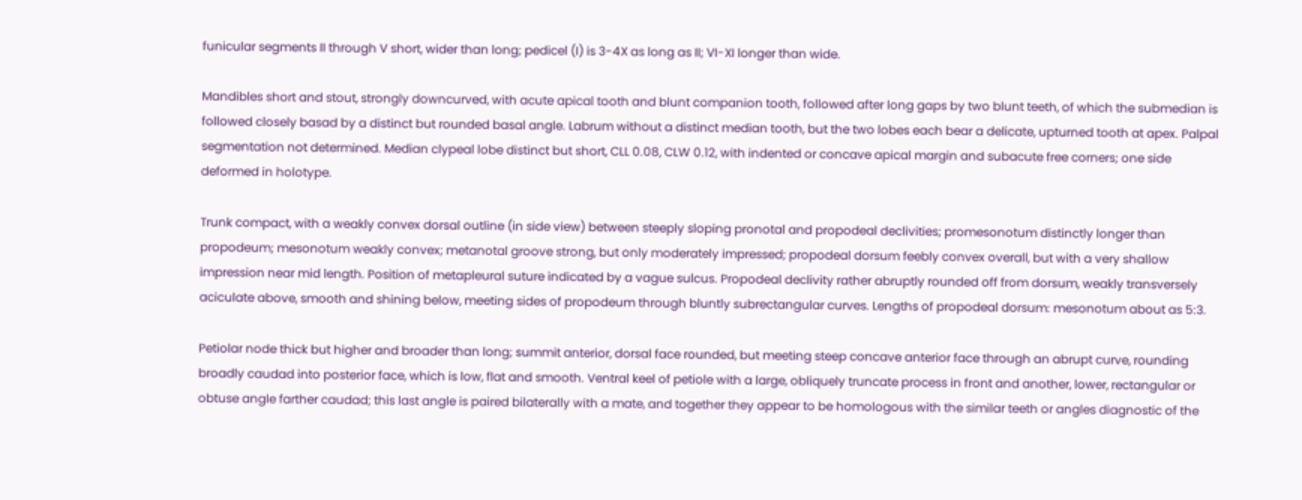funicular segments II through V short, wider than long; pedicel (I) is 3-4X as long as II; VI-XI longer than wide.

Mandibles short and stout, strongly downcurved, with acute apical tooth and blunt companion tooth, followed after long gaps by two blunt teeth, of which the submedian is followed closely basad by a distinct but rounded basal angle. Labrum without a distinct median tooth, but the two lobes each bear a delicate, upturned tooth at apex. Palpal segmentation not determined. Median clypeal lobe distinct but short, CLL 0.08, CLW 0.12, with indented or concave apical margin and subacute free corners; one side deformed in holotype.

Trunk compact, with a weakly convex dorsal outline (in side view) between steeply sloping pronotal and propodeal declivities; promesonotum distinctly longer than propodeum; mesonotum weakly convex; metanotal groove strong, but only moderately impressed; propodeal dorsum feebly convex overall, but with a very shallow impression near mid length. Position of metapleural suture indicated by a vague sulcus. Propodeal declivity rather abruptly rounded off from dorsum, weakly transversely aciculate above, smooth and shining below, meeting sides of propodeum through bluntly subrectangular curves. Lengths of propodeal dorsum: mesonotum about as 5:3.

Petiolar node thick but higher and broader than long; summit anterior, dorsal face rounded, but meeting steep concave anterior face through an abrupt curve, rounding broadly caudad into posterior face, which is low, flat and smooth. Ventral keel of petiole with a large, obliquely truncate process in front and another, lower, rectangular or obtuse angle farther caudad; this last angle is paired bilaterally with a mate, and together they appear to be homologous with the similar teeth or angles diagnostic of the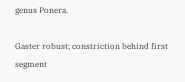genus Ponera.

Gaster robust; constriction behind first segment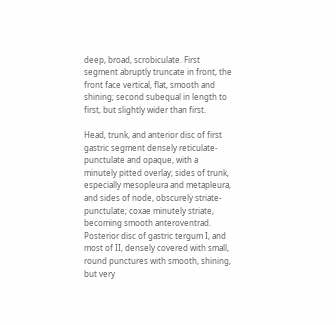deep, broad, scrobiculate. First segment abruptly truncate in front, the front face vertical, flat, smooth and shining; second subequal in length to first, but slightly wider than first.

Head, trunk, and anterior disc of first gastric segment densely reticulate-punctulate and opaque, with a minutely pitted overlay; sides of trunk, especially mesopleura and metapleura, and sides of node, obscurely striate-punctulate; coxae minutely striate, becoming smooth anteroventrad. Posterior disc of gastric tergum I, and most of II, densely covered with small, round punctures with smooth, shining, but very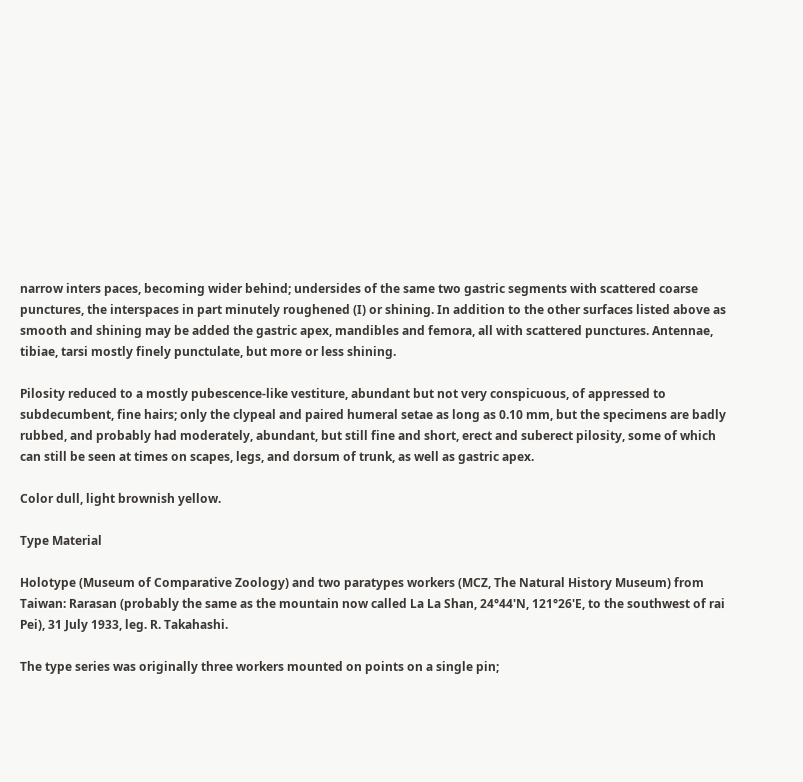narrow inters paces, becoming wider behind; undersides of the same two gastric segments with scattered coarse punctures, the interspaces in part minutely roughened (I) or shining. In addition to the other surfaces listed above as smooth and shining may be added the gastric apex, mandibles and femora, all with scattered punctures. Antennae, tibiae, tarsi mostly finely punctulate, but more or less shining.

Pilosity reduced to a mostly pubescence-like vestiture, abundant but not very conspicuous, of appressed to subdecumbent, fine hairs; only the clypeal and paired humeral setae as long as 0.10 mm, but the specimens are badly rubbed, and probably had moderately, abundant, but still fine and short, erect and suberect pilosity, some of which can still be seen at times on scapes, legs, and dorsum of trunk, as well as gastric apex.

Color dull, light brownish yellow.

Type Material

Holotype (Museum of Comparative Zoology) and two paratypes workers (MCZ, The Natural History Museum) from Taiwan: Rarasan (probably the same as the mountain now called La La Shan, 24°44'N, 121°26'E, to the southwest of rai Pei), 31 July 1933, leg. R. Takahashi.

The type series was originally three workers mounted on points on a single pin;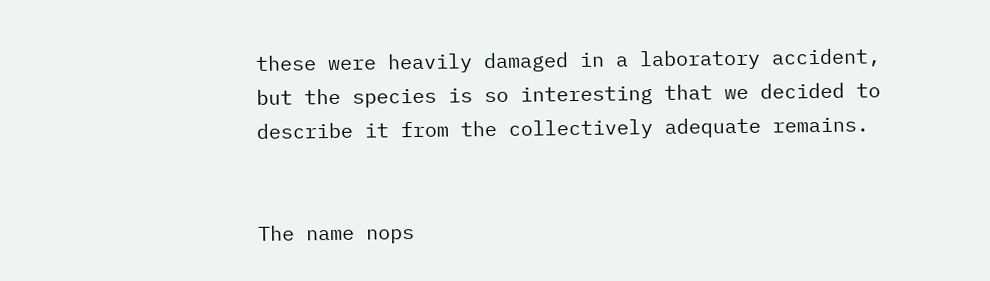these were heavily damaged in a laboratory accident, but the species is so interesting that we decided to describe it from the collectively adequate remains.


The name nops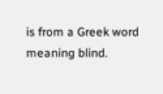is from a Greek word meaning blind.